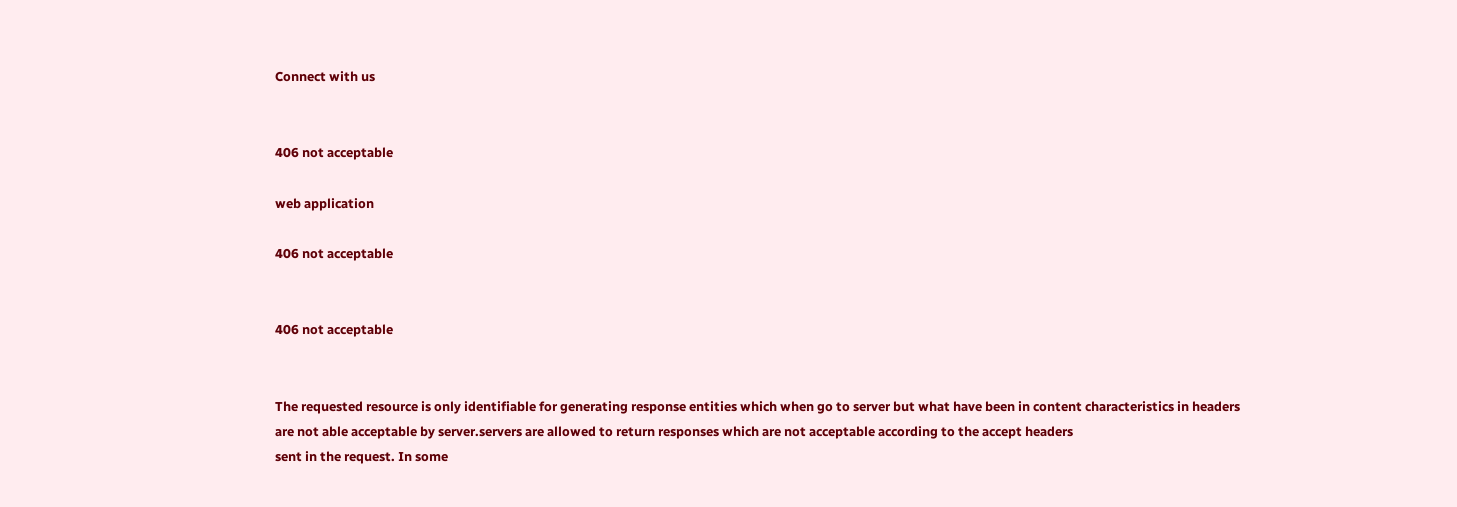Connect with us


406 not acceptable

web application

406 not acceptable


406 not acceptable


The requested resource is only identifiable for generating response entities which when go to server but what have been in content characteristics in headers
are not able acceptable by server.servers are allowed to return responses which are not acceptable according to the accept headers
sent in the request. In some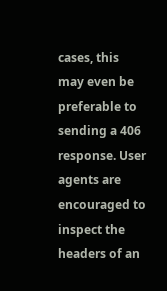cases, this may even be preferable to sending a 406 response. User agents are encouraged to
inspect the headers of an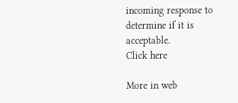incoming response to determine if it is acceptable.
Click here

More in web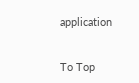application


To Top